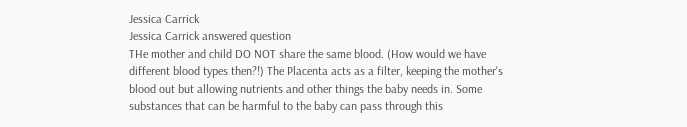Jessica Carrick
Jessica Carrick answered question
THe mother and child DO NOT share the same blood. (How would we have different blood types then?!) The Placenta acts as a filter, keeping the mother's blood out but allowing nutrients and other things the baby needs in. Some substances that can be harmful to the baby can pass through this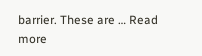barrier. These are … Read more